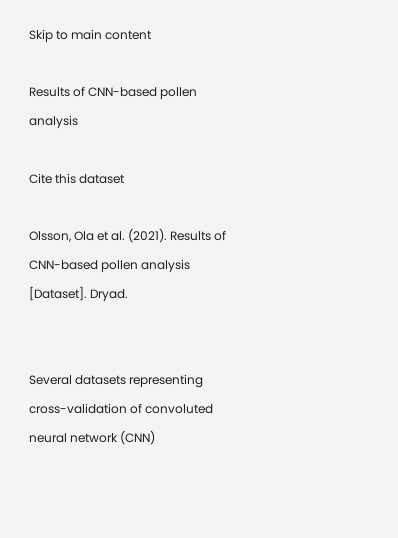Skip to main content

Results of CNN-based pollen analysis

Cite this dataset

Olsson, Ola et al. (2021). Results of CNN-based pollen analysis [Dataset]. Dryad.


Several datasets representing cross-validation of convoluted neural network (CNN)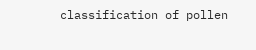classification of pollen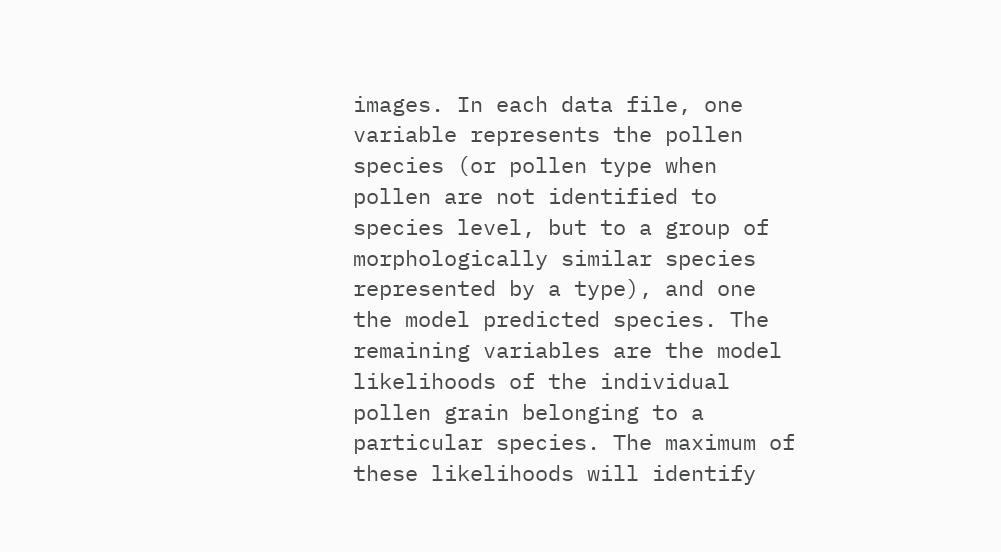images. In each data file, one variable represents the pollen species (or pollen type when pollen are not identified to species level, but to a group of morphologically similar species represented by a type), and one the model predicted species. The remaining variables are the model likelihoods of the individual pollen grain belonging to a particular species. The maximum of these likelihoods will identify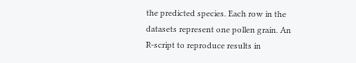the predicted species. Each row in the datasets represent one pollen grain. An R-script to reproduce results in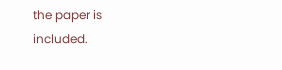the paper is included.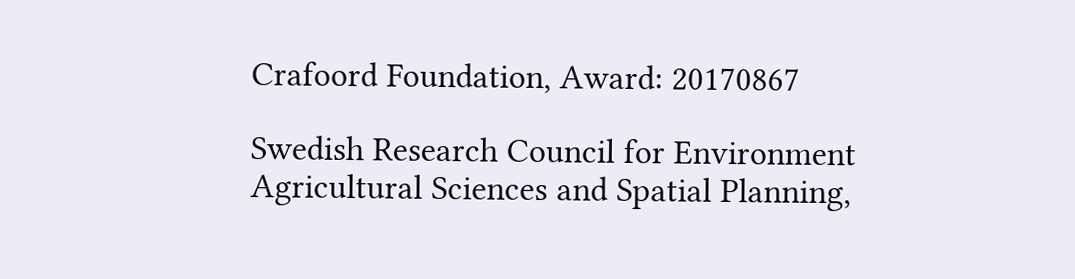Crafoord Foundation, Award: 20170867

Swedish Research Council for Environment Agricultural Sciences and Spatial Planning,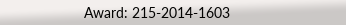Award: 215-2014-1603